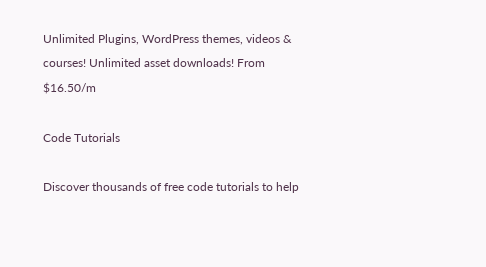Unlimited Plugins, WordPress themes, videos & courses! Unlimited asset downloads! From $16.50/m

Code Tutorials

Discover thousands of free code tutorials to help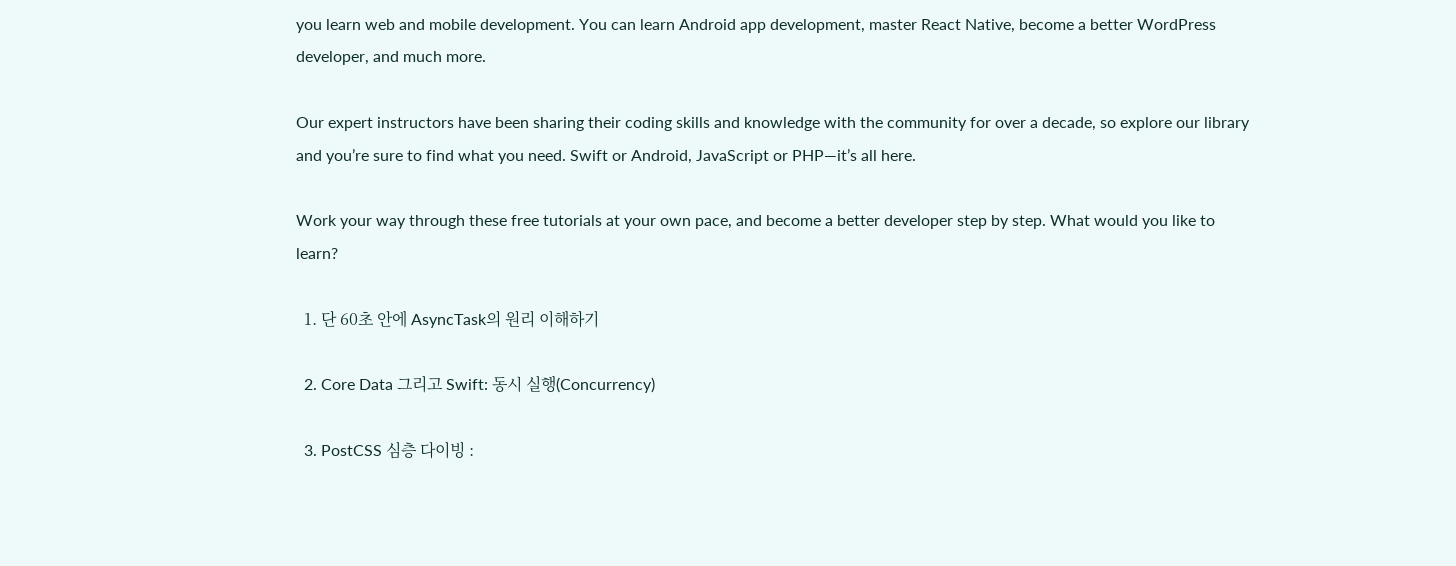you learn web and mobile development. You can learn Android app development, master React Native, become a better WordPress developer, and much more.

Our expert instructors have been sharing their coding skills and knowledge with the community for over a decade, so explore our library and you’re sure to find what you need. Swift or Android, JavaScript or PHP—it’s all here.

Work your way through these free tutorials at your own pace, and become a better developer step by step. What would you like to learn?

  1. 단 60초 안에 AsyncTask의 원리 이해하기

  2. Core Data 그리고 Swift: 동시 실행(Concurrency)

  3. PostCSS 심층 다이빙 :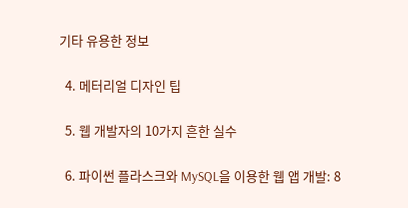기타 유용한 정보

  4. 메터리얼 디자인 팁

  5. 웹 개발자의 10가지 흔한 실수

  6. 파이썬 플라스크와 MySQL을 이용한 웹 앱 개발: 8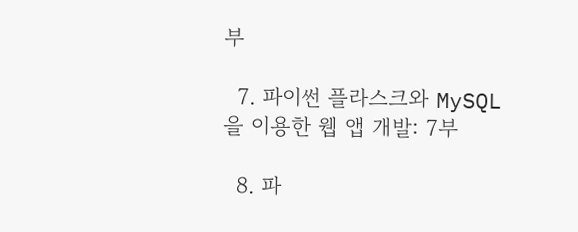부

  7. 파이썬 플라스크와 MySQL을 이용한 웹 앱 개발: 7부

  8. 파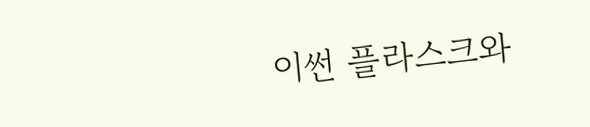이썬 플라스크와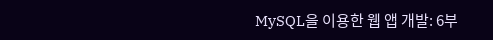MySQL을 이용한 웹 앱 개발: 6부